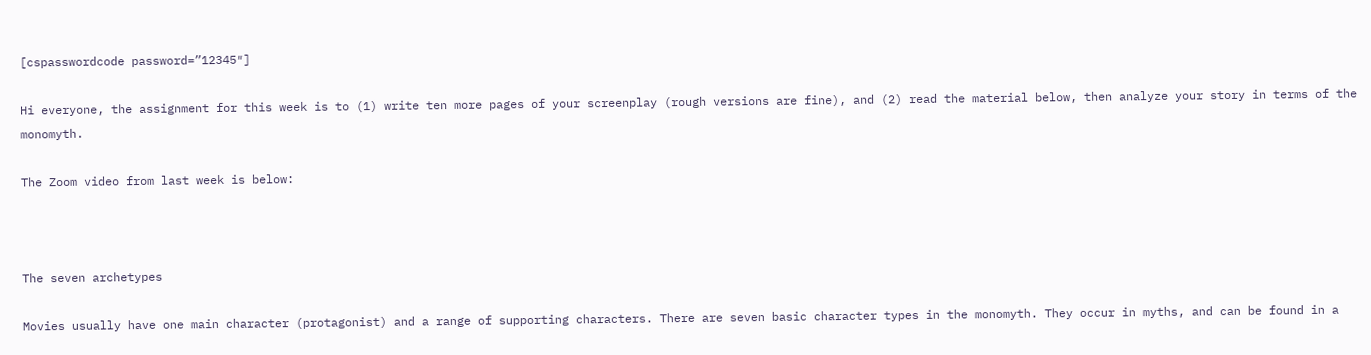[cspasswordcode password=”12345″]

Hi everyone, the assignment for this week is to (1) write ten more pages of your screenplay (rough versions are fine), and (2) read the material below, then analyze your story in terms of the monomyth.

The Zoom video from last week is below:



The seven archetypes

Movies usually have one main character (protagonist) and a range of supporting characters. There are seven basic character types in the monomyth. They occur in myths, and can be found in a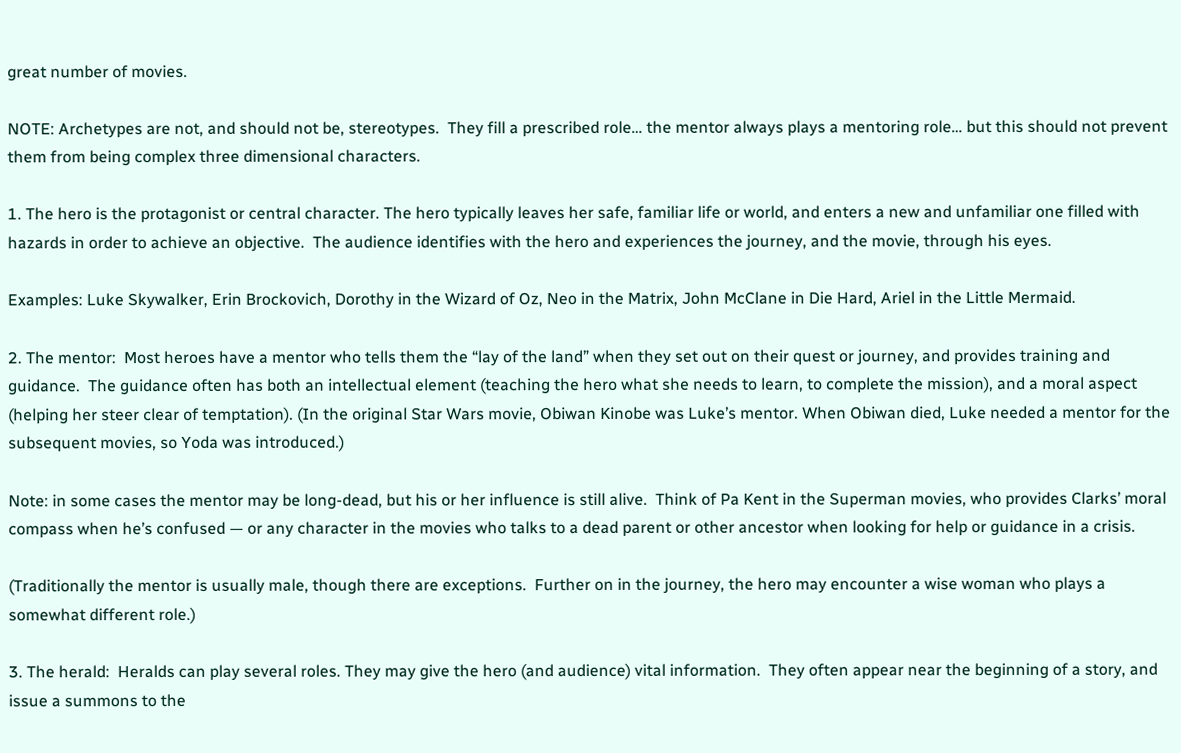great number of movies.

NOTE: Archetypes are not, and should not be, stereotypes.  They fill a prescribed role… the mentor always plays a mentoring role… but this should not prevent them from being complex three dimensional characters.

1. The hero is the protagonist or central character. The hero typically leaves her safe, familiar life or world, and enters a new and unfamiliar one filled with hazards in order to achieve an objective.  The audience identifies with the hero and experiences the journey, and the movie, through his eyes.

Examples: Luke Skywalker, Erin Brockovich, Dorothy in the Wizard of Oz, Neo in the Matrix, John McClane in Die Hard, Ariel in the Little Mermaid.

2. The mentor:  Most heroes have a mentor who tells them the “lay of the land” when they set out on their quest or journey, and provides training and guidance.  The guidance often has both an intellectual element (teaching the hero what she needs to learn, to complete the mission), and a moral aspect (helping her steer clear of temptation). (In the original Star Wars movie, Obiwan Kinobe was Luke’s mentor. When Obiwan died, Luke needed a mentor for the subsequent movies, so Yoda was introduced.)

Note: in some cases the mentor may be long-dead, but his or her influence is still alive.  Think of Pa Kent in the Superman movies, who provides Clarks’ moral compass when he’s confused — or any character in the movies who talks to a dead parent or other ancestor when looking for help or guidance in a crisis.

(Traditionally the mentor is usually male, though there are exceptions.  Further on in the journey, the hero may encounter a wise woman who plays a somewhat different role.)

3. The herald:  Heralds can play several roles. They may give the hero (and audience) vital information.  They often appear near the beginning of a story, and issue a summons to the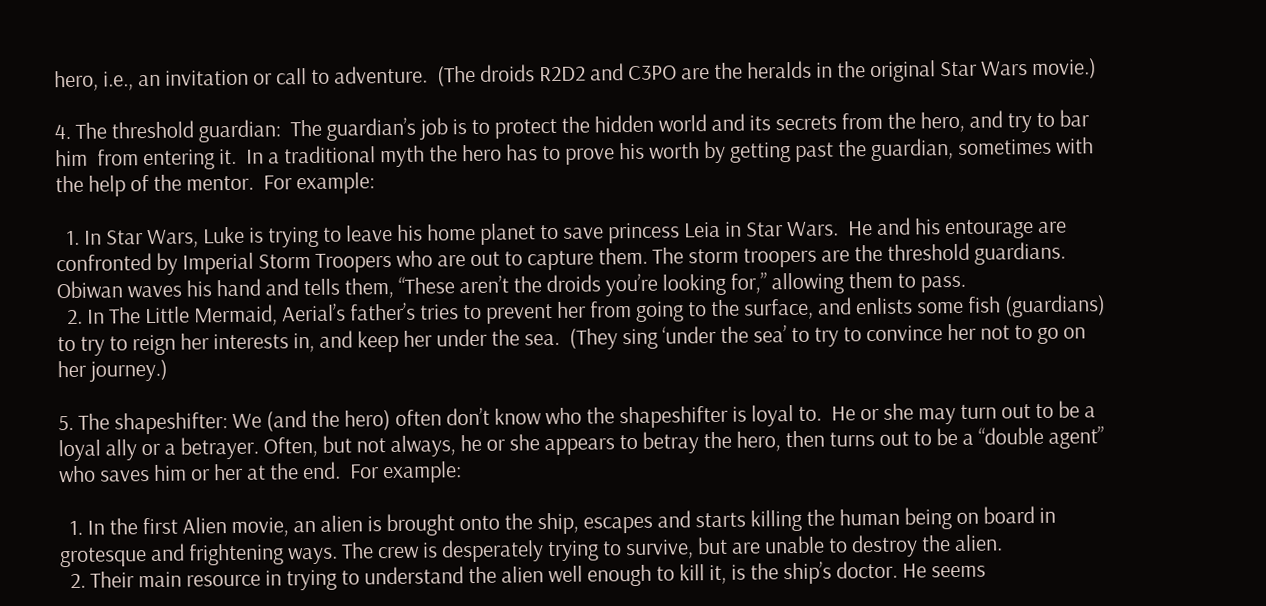hero, i.e., an invitation or call to adventure.  (The droids R2D2 and C3PO are the heralds in the original Star Wars movie.)

4. The threshold guardian:  The guardian’s job is to protect the hidden world and its secrets from the hero, and try to bar him  from entering it.  In a traditional myth the hero has to prove his worth by getting past the guardian, sometimes with the help of the mentor.  For example:

  1. In Star Wars, Luke is trying to leave his home planet to save princess Leia in Star Wars.  He and his entourage are confronted by Imperial Storm Troopers who are out to capture them. The storm troopers are the threshold guardians. Obiwan waves his hand and tells them, “These aren’t the droids you’re looking for,” allowing them to pass.
  2. In The Little Mermaid, Aerial’s father’s tries to prevent her from going to the surface, and enlists some fish (guardians) to try to reign her interests in, and keep her under the sea.  (They sing ‘under the sea’ to try to convince her not to go on her journey.)

5. The shapeshifter: We (and the hero) often don’t know who the shapeshifter is loyal to.  He or she may turn out to be a loyal ally or a betrayer. Often, but not always, he or she appears to betray the hero, then turns out to be a “double agent” who saves him or her at the end.  For example:

  1. In the first Alien movie, an alien is brought onto the ship, escapes and starts killing the human being on board in grotesque and frightening ways. The crew is desperately trying to survive, but are unable to destroy the alien.
  2. Their main resource in trying to understand the alien well enough to kill it, is the ship’s doctor. He seems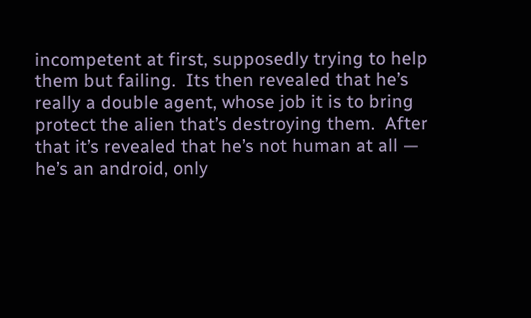incompetent at first, supposedly trying to help them but failing.  Its then revealed that he’s really a double agent, whose job it is to bring protect the alien that’s destroying them.  After that it’s revealed that he’s not human at all — he’s an android, only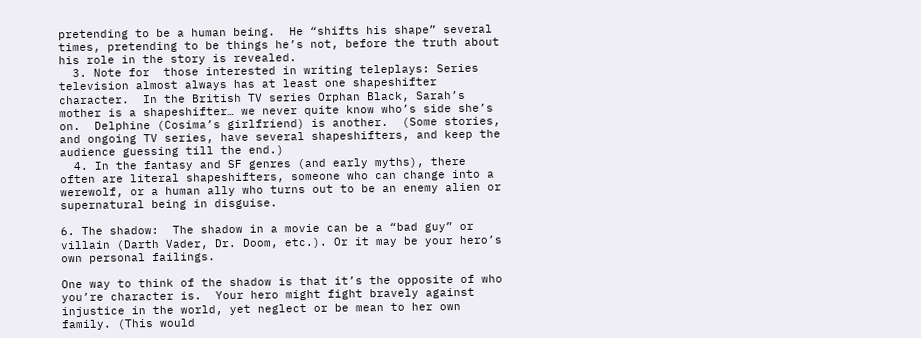pretending to be a human being.  He “shifts his shape” several times, pretending to be things he’s not, before the truth about his role in the story is revealed.
  3. Note for  those interested in writing teleplays: Series television almost always has at least one shapeshifter character.  In the British TV series Orphan Black, Sarah’s mother is a shapeshifter… we never quite know who’s side she’s on.  Delphine (Cosima’s girlfriend) is another.  (Some stories, and ongoing TV series, have several shapeshifters, and keep the audience guessing till the end.)
  4. In the fantasy and SF genres (and early myths), there often are literal shapeshifters, someone who can change into a werewolf, or a human ally who turns out to be an enemy alien or supernatural being in disguise.

6. The shadow:  The shadow in a movie can be a “bad guy” or villain (Darth Vader, Dr. Doom, etc.). Or it may be your hero’s own personal failings.

One way to think of the shadow is that it’s the opposite of who you’re character is.  Your hero might fight bravely against injustice in the world, yet neglect or be mean to her own family. (This would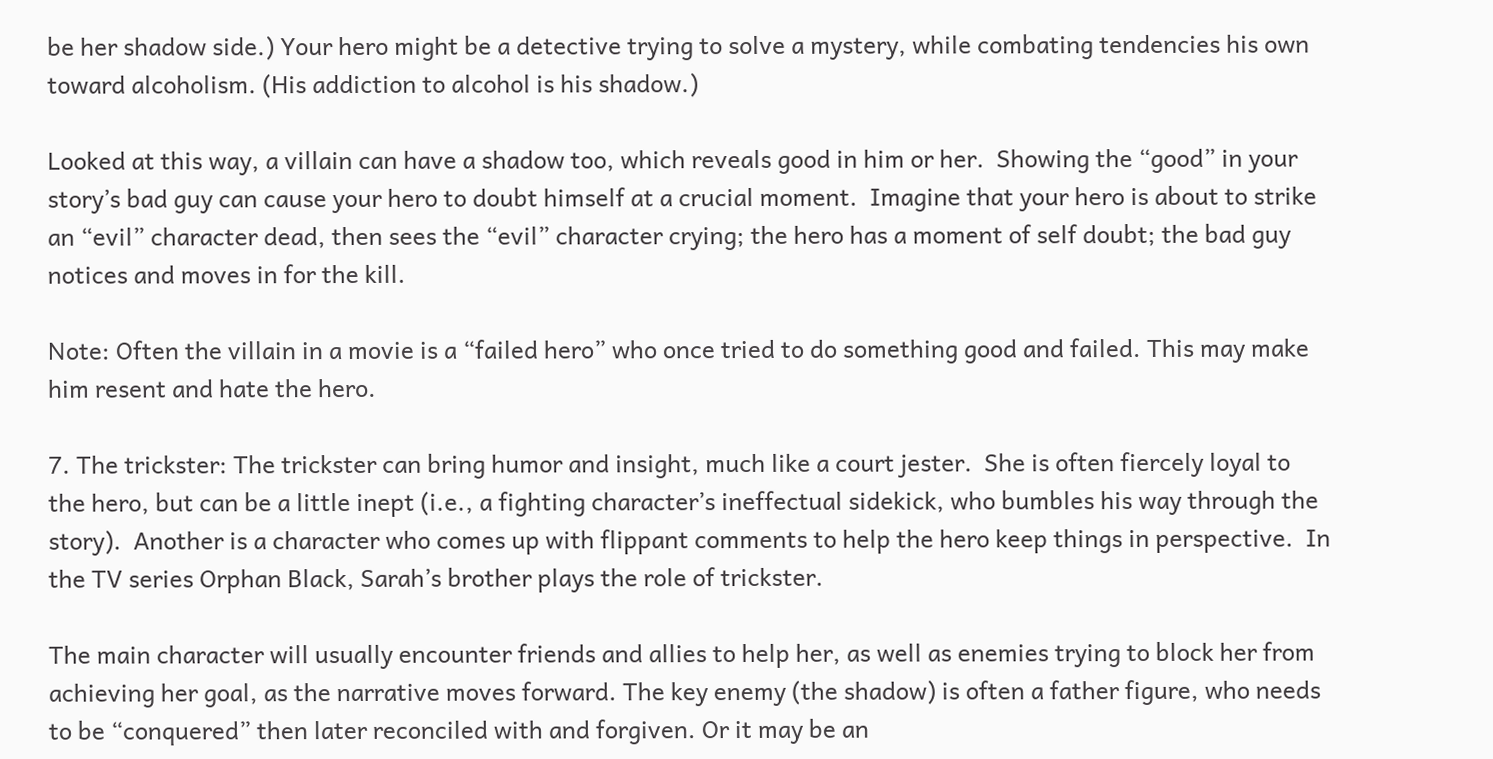be her shadow side.) Your hero might be a detective trying to solve a mystery, while combating tendencies his own toward alcoholism. (His addiction to alcohol is his shadow.)

Looked at this way, a villain can have a shadow too, which reveals good in him or her.  Showing the “good” in your story’s bad guy can cause your hero to doubt himself at a crucial moment.  Imagine that your hero is about to strike an “evil” character dead, then sees the “evil” character crying; the hero has a moment of self doubt; the bad guy notices and moves in for the kill.

Note: Often the villain in a movie is a “failed hero” who once tried to do something good and failed. This may make him resent and hate the hero.

7. The trickster: The trickster can bring humor and insight, much like a court jester.  She is often fiercely loyal to the hero, but can be a little inept (i.e., a fighting character’s ineffectual sidekick, who bumbles his way through the story).  Another is a character who comes up with flippant comments to help the hero keep things in perspective.  In the TV series Orphan Black, Sarah’s brother plays the role of trickster.

The main character will usually encounter friends and allies to help her, as well as enemies trying to block her from achieving her goal, as the narrative moves forward. The key enemy (the shadow) is often a father figure, who needs to be “conquered” then later reconciled with and forgiven. Or it may be an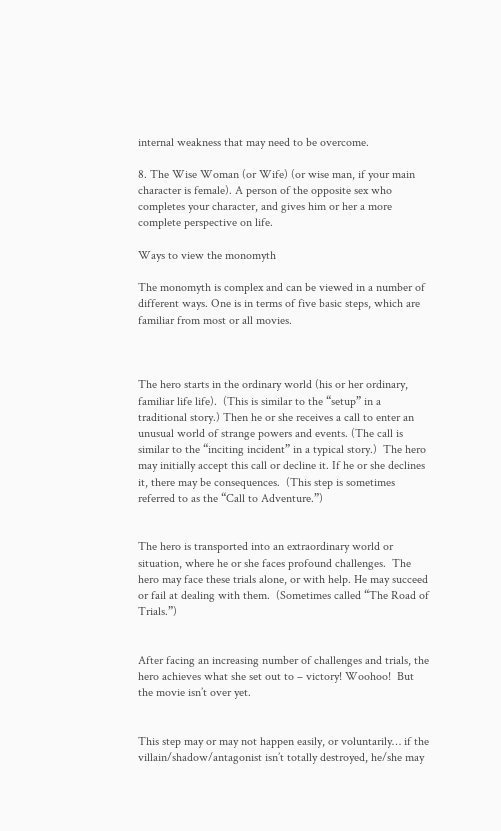internal weakness that may need to be overcome.

8. The Wise Woman (or Wife) (or wise man, if your main character is female). A person of the opposite sex who completes your character, and gives him or her a more complete perspective on life.

Ways to view the monomyth

The monomyth is complex and can be viewed in a number of different ways. One is in terms of five basic steps, which are familiar from most or all movies.



The hero starts in the ordinary world (his or her ordinary, familiar life life).  (This is similar to the “setup” in a traditional story.) Then he or she receives a call to enter an unusual world of strange powers and events. (The call is similar to the “inciting incident” in a typical story.)  The hero may initially accept this call or decline it. If he or she declines it, there may be consequences.  (This step is sometimes referred to as the “Call to Adventure.”)


The hero is transported into an extraordinary world or situation, where he or she faces profound challenges.  The hero may face these trials alone, or with help. He may succeed or fail at dealing with them.  (Sometimes called “The Road of Trials.”)


After facing an increasing number of challenges and trials, the hero achieves what she set out to – victory! Woohoo!  But the movie isn’t over yet.


This step may or may not happen easily, or voluntarily… if the villain/shadow/antagonist isn’t totally destroyed, he/she may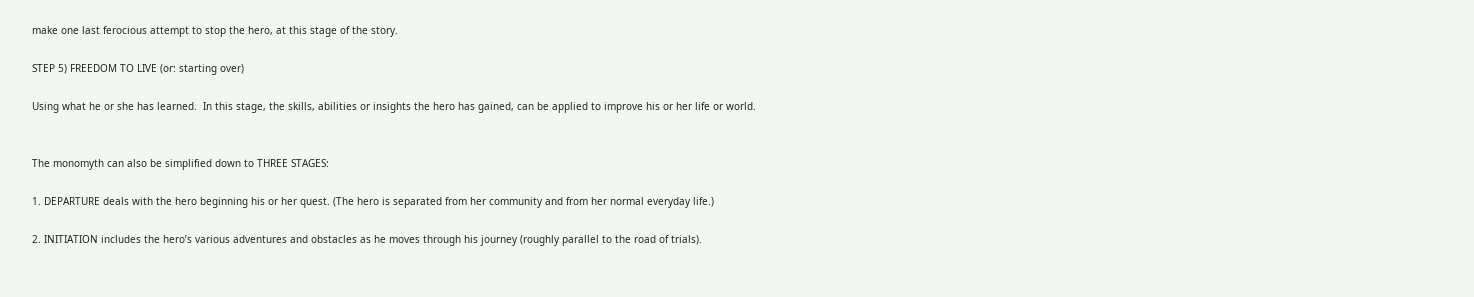make one last ferocious attempt to stop the hero, at this stage of the story.

STEP 5) FREEDOM TO LIVE (or: starting over)

Using what he or she has learned.  In this stage, the skills, abilities or insights the hero has gained, can be applied to improve his or her life or world.


The monomyth can also be simplified down to THREE STAGES:

1. DEPARTURE deals with the hero beginning his or her quest. (The hero is separated from her community and from her normal everyday life.)

2. INITIATION includes the hero’s various adventures and obstacles as he moves through his journey (roughly parallel to the road of trials).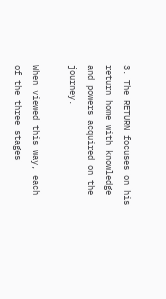3. The RETURN focuses on his return home with knowledge and powers acquired on the journey.

When viewed this way, each of the three stages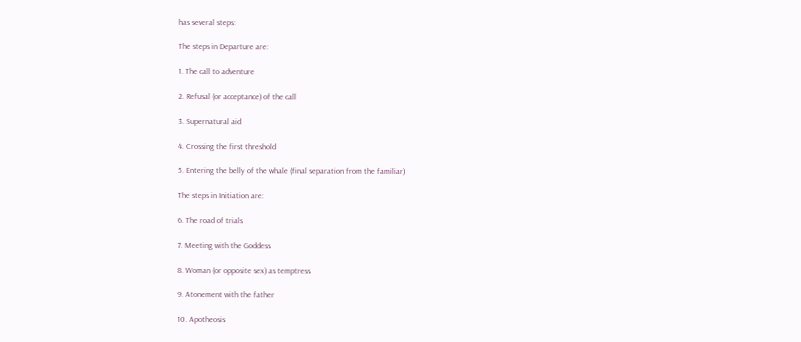has several steps:

The steps in Departure are:

1. The call to adventure

2. Refusal (or acceptance) of the call

3. Supernatural aid

4. Crossing the first threshold

5. Entering the belly of the whale (final separation from the familiar)

The steps in Initiation are:

6. The road of trials

7. Meeting with the Goddess

8. Woman (or opposite sex) as temptress

9. Atonement with the father

10. Apotheosis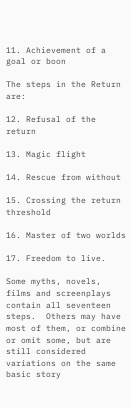11. Achievement of a goal or boon

The steps in the Return are:

12. Refusal of the return

13. Magic flight

14. Rescue from without

15. Crossing the return threshold

16. Master of two worlds

17. Freedom to live.

Some myths, novels, films and screenplays contain all seventeen steps.  Others may have most of them, or combine or omit some, but are still considered variations on the same basic story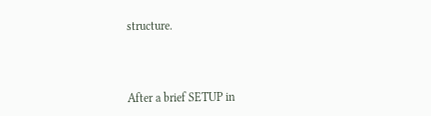structure.



After a brief SETUP in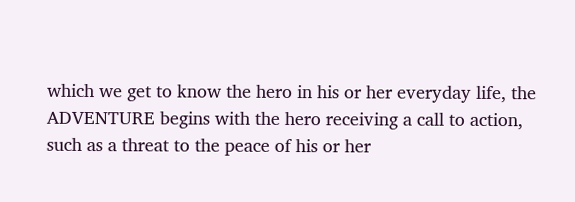which we get to know the hero in his or her everyday life, the ADVENTURE begins with the hero receiving a call to action, such as a threat to the peace of his or her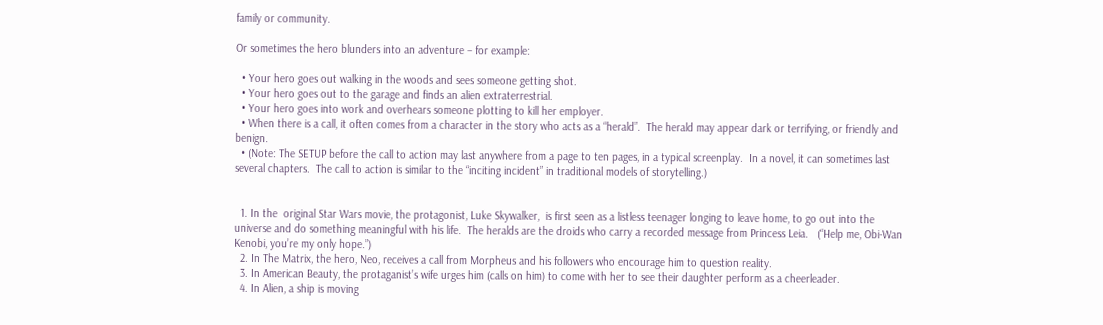family or community.

Or sometimes the hero blunders into an adventure – for example:

  • Your hero goes out walking in the woods and sees someone getting shot.
  • Your hero goes out to the garage and finds an alien extraterrestrial.
  • Your hero goes into work and overhears someone plotting to kill her employer.
  • When there is a call, it often comes from a character in the story who acts as a “herald”.  The herald may appear dark or terrifying, or friendly and benign.
  • (Note: The SETUP before the call to action may last anywhere from a page to ten pages, in a typical screenplay.  In a novel, it can sometimes last several chapters.  The call to action is similar to the “inciting incident” in traditional models of storytelling.)


  1. In the  original Star Wars movie, the protagonist, Luke Skywalker,  is first seen as a listless teenager longing to leave home, to go out into the universe and do something meaningful with his life.  The heralds are the droids who carry a recorded message from Princess Leia.   (“Help me, Obi-Wan Kenobi, you’re my only hope.”)
  2. In The Matrix, the hero, Neo, receives a call from Morpheus and his followers who encourage him to question reality.
  3. In American Beauty, the protaganist’s wife urges him (calls on him) to come with her to see their daughter perform as a cheerleader.
  4. In Alien, a ship is moving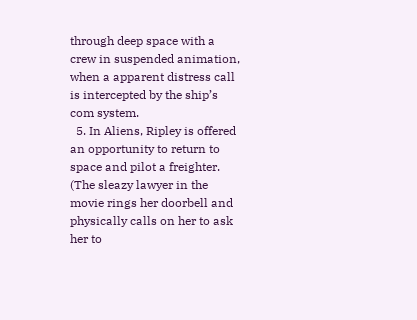through deep space with a crew in suspended animation, when a apparent distress call is intercepted by the ship’s com system.
  5. In Aliens, Ripley is offered an opportunity to return to space and pilot a freighter.  (The sleazy lawyer in the movie rings her doorbell and physically calls on her to ask her to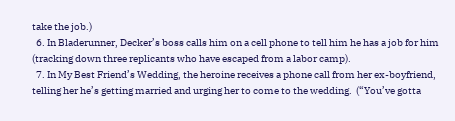take the job.)
  6. In Bladerunner, Decker’s boss calls him on a cell phone to tell him he has a job for him (tracking down three replicants who have escaped from a labor camp).
  7. In My Best Friend’s Wedding, the heroine receives a phone call from her ex-boyfriend, telling her he’s getting married and urging her to come to the wedding.  (“You’ve gotta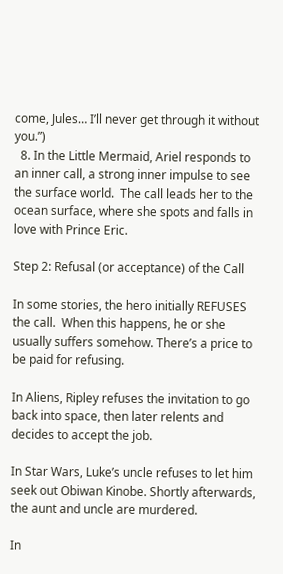come, Jules… I’ll never get through it without you.”)
  8. In the Little Mermaid, Ariel responds to an inner call, a strong inner impulse to see the surface world.  The call leads her to the ocean surface, where she spots and falls in love with Prince Eric.

Step 2: Refusal (or acceptance) of the Call

In some stories, the hero initially REFUSES the call.  When this happens, he or she usually suffers somehow. There’s a price to be paid for refusing.

In Aliens, Ripley refuses the invitation to go back into space, then later relents and decides to accept the job.

In Star Wars, Luke’s uncle refuses to let him seek out Obiwan Kinobe. Shortly afterwards, the aunt and uncle are murdered.

In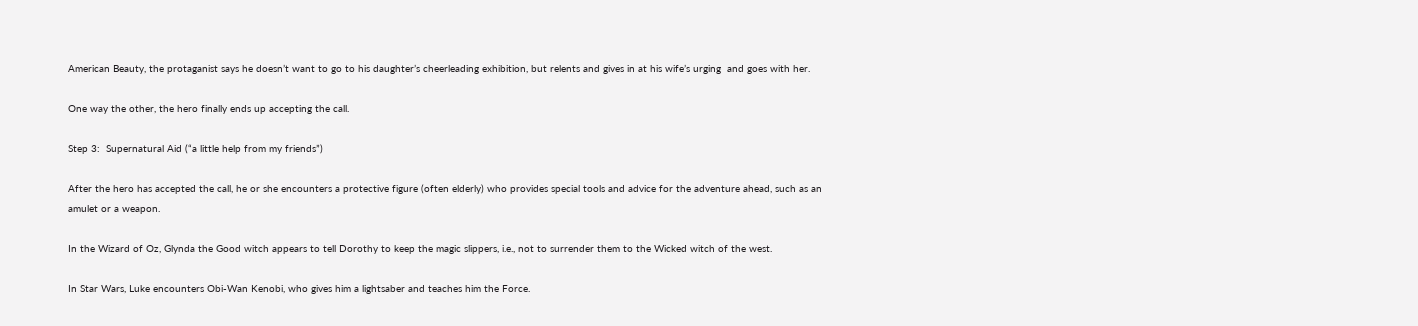American Beauty, the protaganist says he doesn’t want to go to his daughter’s cheerleading exhibition, but relents and gives in at his wife’s urging  and goes with her.

One way the other, the hero finally ends up accepting the call.

Step 3:  Supernatural Aid (“a little help from my friends”)

After the hero has accepted the call, he or she encounters a protective figure (often elderly) who provides special tools and advice for the adventure ahead, such as an amulet or a weapon.

In the Wizard of Oz, Glynda the Good witch appears to tell Dorothy to keep the magic slippers, i.e., not to surrender them to the Wicked witch of the west.

In Star Wars, Luke encounters Obi-Wan Kenobi, who gives him a lightsaber and teaches him the Force.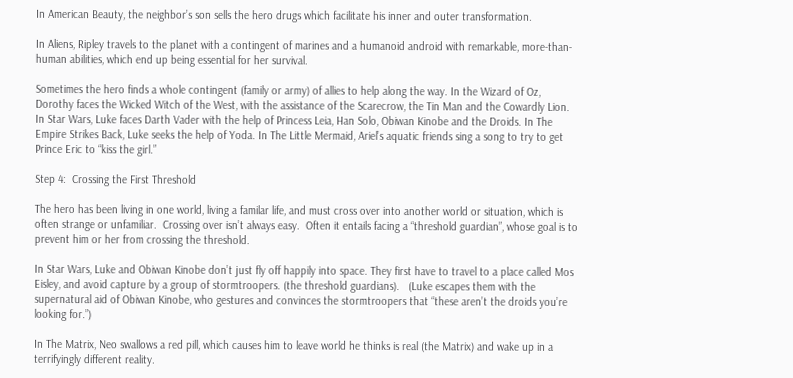In American Beauty, the neighbor’s son sells the hero drugs which facilitate his inner and outer transformation.

In Aliens, Ripley travels to the planet with a contingent of marines and a humanoid android with remarkable, more-than-human abilities, which end up being essential for her survival.

Sometimes the hero finds a whole contingent (family or army) of allies to help along the way. In the Wizard of Oz, Dorothy faces the Wicked Witch of the West, with the assistance of the Scarecrow, the Tin Man and the Cowardly Lion.  In Star Wars, Luke faces Darth Vader with the help of Princess Leia, Han Solo, Obiwan Kinobe and the Droids. In The Empire Strikes Back, Luke seeks the help of Yoda. In The Little Mermaid, Ariel’s aquatic friends sing a song to try to get Prince Eric to “kiss the girl.”

Step 4:  Crossing the First Threshold

The hero has been living in one world, living a familar life, and must cross over into another world or situation, which is often strange or unfamiliar.  Crossing over isn’t always easy.  Often it entails facing a “threshold guardian”, whose goal is to prevent him or her from crossing the threshold.

In Star Wars, Luke and Obiwan Kinobe don’t just fly off happily into space. They first have to travel to a place called Mos Eisley, and avoid capture by a group of stormtroopers. (the threshold guardians).   (Luke escapes them with the supernatural aid of Obiwan Kinobe, who gestures and convinces the stormtroopers that “these aren’t the droids you’re looking for.”)

In The Matrix, Neo swallows a red pill, which causes him to leave world he thinks is real (the Matrix) and wake up in a terrifyingly different reality.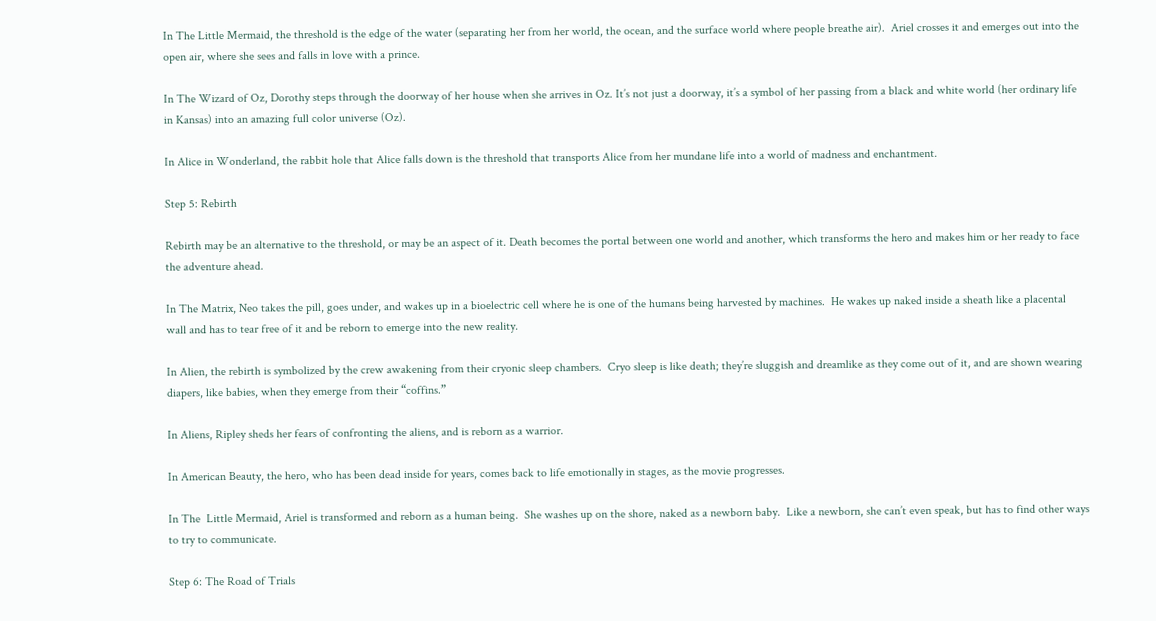In The Little Mermaid, the threshold is the edge of the water (separating her from her world, the ocean, and the surface world where people breathe air).  Ariel crosses it and emerges out into the open air, where she sees and falls in love with a prince.

In The Wizard of Oz, Dorothy steps through the doorway of her house when she arrives in Oz. It’s not just a doorway, it’s a symbol of her passing from a black and white world (her ordinary life in Kansas) into an amazing full color universe (Oz).

In Alice in Wonderland, the rabbit hole that Alice falls down is the threshold that transports Alice from her mundane life into a world of madness and enchantment.

Step 5: Rebirth

Rebirth may be an alternative to the threshold, or may be an aspect of it. Death becomes the portal between one world and another, which transforms the hero and makes him or her ready to face the adventure ahead.

In The Matrix, Neo takes the pill, goes under, and wakes up in a bioelectric cell where he is one of the humans being harvested by machines.  He wakes up naked inside a sheath like a placental wall and has to tear free of it and be reborn to emerge into the new reality.

In Alien, the rebirth is symbolized by the crew awakening from their cryonic sleep chambers.  Cryo sleep is like death; they’re sluggish and dreamlike as they come out of it, and are shown wearing diapers, like babies, when they emerge from their “coffins.”

In Aliens, Ripley sheds her fears of confronting the aliens, and is reborn as a warrior.

In American Beauty, the hero, who has been dead inside for years, comes back to life emotionally in stages, as the movie progresses.

In The  Little Mermaid, Ariel is transformed and reborn as a human being.  She washes up on the shore, naked as a newborn baby.  Like a newborn, she can’t even speak, but has to find other ways to try to communicate.

Step 6: The Road of Trials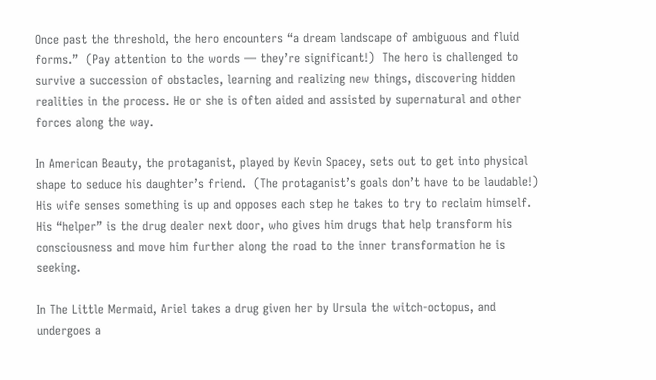Once past the threshold, the hero encounters “a dream landscape of ambiguous and fluid forms.”  (Pay attention to the words — they’re significant!)  The hero is challenged to survive a succession of obstacles, learning and realizing new things, discovering hidden realities in the process. He or she is often aided and assisted by supernatural and other forces along the way.

In American Beauty, the protaganist, played by Kevin Spacey, sets out to get into physical shape to seduce his daughter’s friend.  (The protaganist’s goals don’t have to be laudable!)  His wife senses something is up and opposes each step he takes to try to reclaim himself.  His “helper” is the drug dealer next door, who gives him drugs that help transform his consciousness and move him further along the road to the inner transformation he is seeking.

In The Little Mermaid, Ariel takes a drug given her by Ursula the witch-octopus, and undergoes a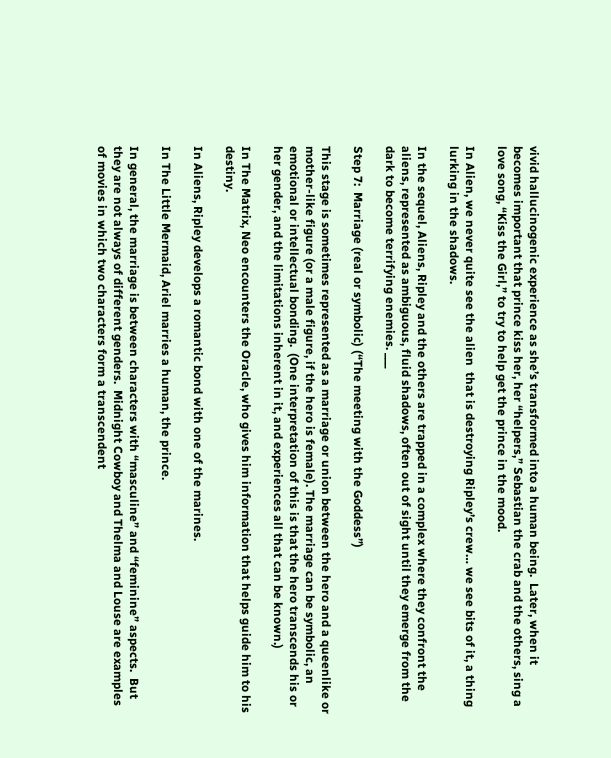vivid hallucinogenic experience as she’s transformed into a human being.  Later, when it becomes important that prince kiss her, her “helpers,” Sebastian the crab and the others, sing a love song, “Kiss the Girl,” to try to help get the prince in the mood.

In Alien, we never quite see the alien  that is destroying Ripley’s crew… we see bits of it, a thing lurking in the shadows.

In the sequel, Aliens, Ripley and the others are trapped in a complex where they confront the aliens, represented as ambiguous, fluid shadows, often out of sight until they emerge from the dark to become terrifying enemies. ___

Step 7:  Marriage (real or symbolic) (“The meeting with the Goddess”)

This stage is sometimes represented as a marriage or union between the hero and a queenlike or mother-like figure (or a male figure, if the hero is female). The marriage can be symbolic, an emotional or intellectual bonding.  (One interpretation of this is that the hero transcends his or her gender, and the limitations inherent in it, and experiences all that can be known.)

In The Matrix, Neo encounters the Oracle, who gives him information that helps guide him to his destiny.

In Aliens, Ripley develops a romantic bond with one of the marines.

In The Little Mermaid, Ariel marries a human, the prince.

In general, the marriage is between characters with “masculine” and “feminine” aspects.  But they are not always of different genders.  Midnight Cowboy and Thelma and Louse are examples of movies in which two characters form a transcendent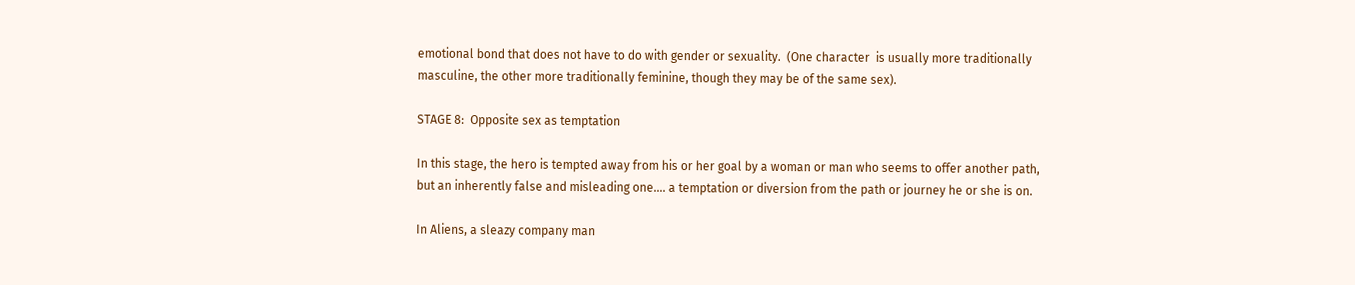emotional bond that does not have to do with gender or sexuality.  (One character  is usually more traditionally masculine, the other more traditionally feminine, though they may be of the same sex).

STAGE 8:  Opposite sex as temptation

In this stage, the hero is tempted away from his or her goal by a woman or man who seems to offer another path, but an inherently false and misleading one…. a temptation or diversion from the path or journey he or she is on.

In Aliens, a sleazy company man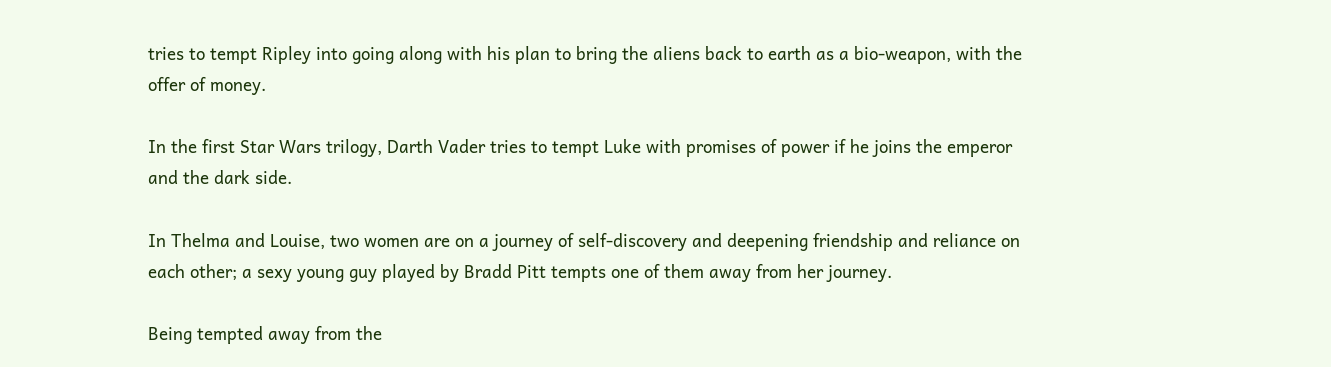tries to tempt Ripley into going along with his plan to bring the aliens back to earth as a bio-weapon, with the offer of money.

In the first Star Wars trilogy, Darth Vader tries to tempt Luke with promises of power if he joins the emperor and the dark side.

In Thelma and Louise, two women are on a journey of self-discovery and deepening friendship and reliance on each other; a sexy young guy played by Bradd Pitt tempts one of them away from her journey.

Being tempted away from the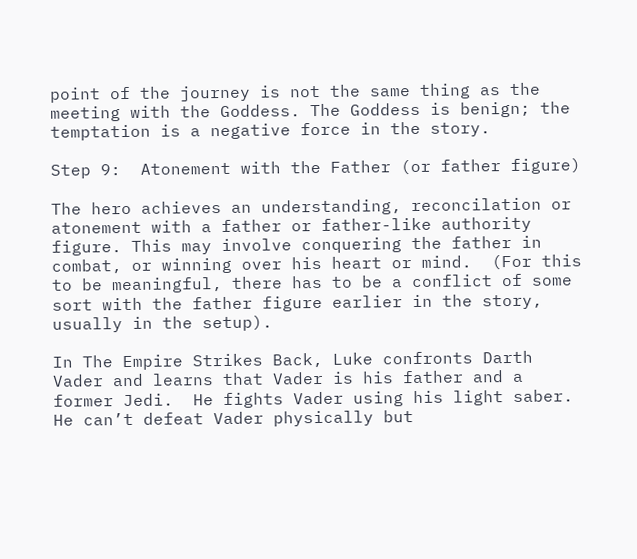point of the journey is not the same thing as the meeting with the Goddess. The Goddess is benign; the temptation is a negative force in the story.

Step 9:  Atonement with the Father (or father figure)

The hero achieves an understanding, reconcilation or atonement with a father or father-like authority figure. This may involve conquering the father in combat, or winning over his heart or mind.  (For this to be meaningful, there has to be a conflict of some sort with the father figure earlier in the story, usually in the setup).

In The Empire Strikes Back, Luke confronts Darth Vader and learns that Vader is his father and a former Jedi.  He fights Vader using his light saber. He can’t defeat Vader physically but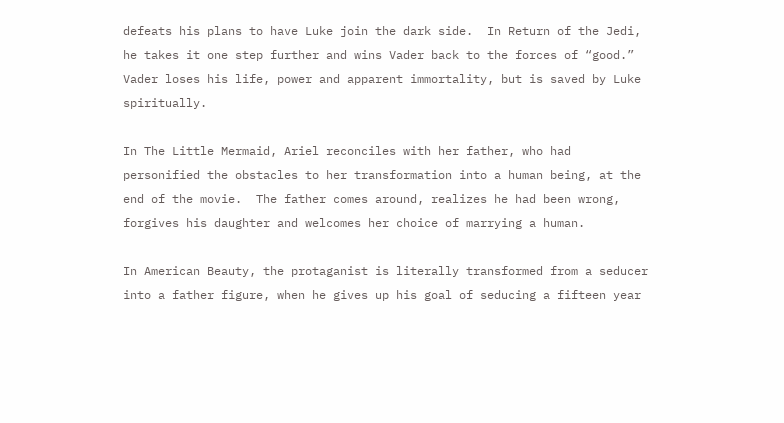defeats his plans to have Luke join the dark side.  In Return of the Jedi, he takes it one step further and wins Vader back to the forces of “good.”  Vader loses his life, power and apparent immortality, but is saved by Luke spiritually.

In The Little Mermaid, Ariel reconciles with her father, who had personified the obstacles to her transformation into a human being, at the end of the movie.  The father comes around, realizes he had been wrong, forgives his daughter and welcomes her choice of marrying a human.

In American Beauty, the protaganist is literally transformed from a seducer into a father figure, when he gives up his goal of seducing a fifteen year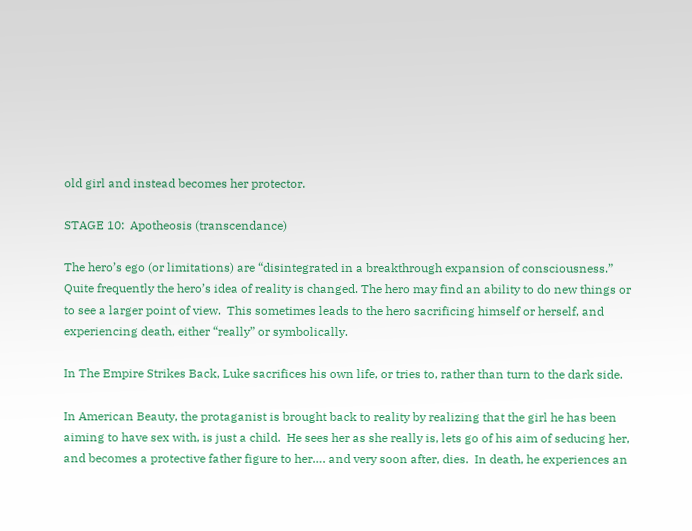old girl and instead becomes her protector.

STAGE 10:  Apotheosis (transcendance)

The hero’s ego (or limitations) are “disintegrated in a breakthrough expansion of consciousness.”  Quite frequently the hero’s idea of reality is changed. The hero may find an ability to do new things or to see a larger point of view.  This sometimes leads to the hero sacrificing himself or herself, and experiencing death, either “really” or symbolically.

In The Empire Strikes Back, Luke sacrifices his own life, or tries to, rather than turn to the dark side.

In American Beauty, the protaganist is brought back to reality by realizing that the girl he has been aiming to have sex with, is just a child.  He sees her as she really is, lets go of his aim of seducing her, and becomes a protective father figure to her…. and very soon after, dies.  In death, he experiences an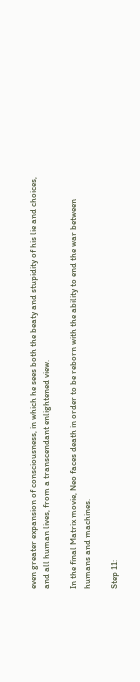even greater expansion of consciousness, in which he sees both the beaty and stupidity of his lie and choices, and all human lives, from a transcendant enlightened view.

In the final Matrix movie, Neo faces death in order to be reborn with the ability to end the war between humans and machines.

Step 11: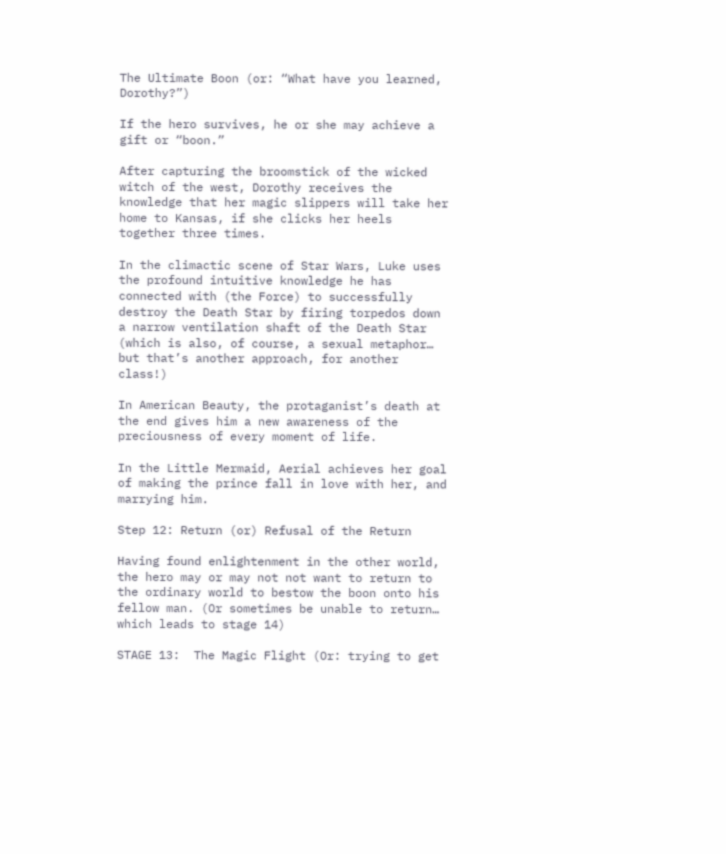The Ultimate Boon (or: “What have you learned, Dorothy?”)

If the hero survives, he or she may achieve a gift or “boon.”

After capturing the broomstick of the wicked witch of the west, Dorothy receives the knowledge that her magic slippers will take her home to Kansas, if she clicks her heels together three times.

In the climactic scene of Star Wars, Luke uses the profound intuitive knowledge he has connected with (the Force) to successfully destroy the Death Star by firing torpedos down a narrow ventilation shaft of the Death Star (which is also, of course, a sexual metaphor… but that’s another approach, for another class!)

In American Beauty, the protaganist’s death at the end gives him a new awareness of the preciousness of every moment of life.

In the Little Mermaid, Aerial achieves her goal of making the prince fall in love with her, and marrying him.

Step 12: Return (or) Refusal of the Return

Having found enlightenment in the other world, the hero may or may not not want to return to the ordinary world to bestow the boon onto his fellow man. (Or sometimes be unable to return… which leads to stage 14)

STAGE 13:  The Magic Flight (Or: trying to get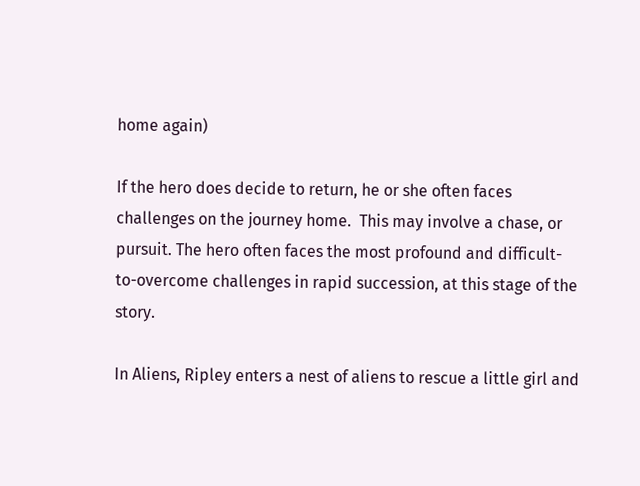home again)

If the hero does decide to return, he or she often faces challenges on the journey home.  This may involve a chase, or pursuit. The hero often faces the most profound and difficult-to-overcome challenges in rapid succession, at this stage of the story.

In Aliens, Ripley enters a nest of aliens to rescue a little girl and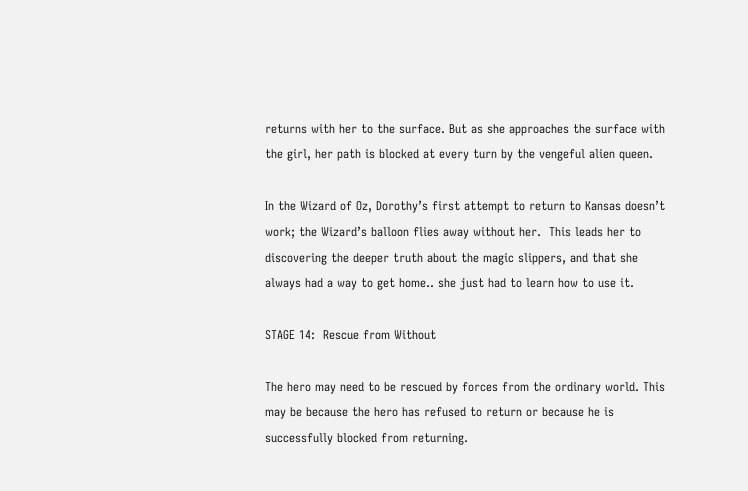returns with her to the surface. But as she approaches the surface with the girl, her path is blocked at every turn by the vengeful alien queen.

In the Wizard of Oz, Dorothy’s first attempt to return to Kansas doesn’t work; the Wizard’s balloon flies away without her.  This leads her to discovering the deeper truth about the magic slippers, and that she always had a way to get home.. she just had to learn how to use it.

STAGE 14:  Rescue from Without

The hero may need to be rescued by forces from the ordinary world. This may be because the hero has refused to return or because he is successfully blocked from returning.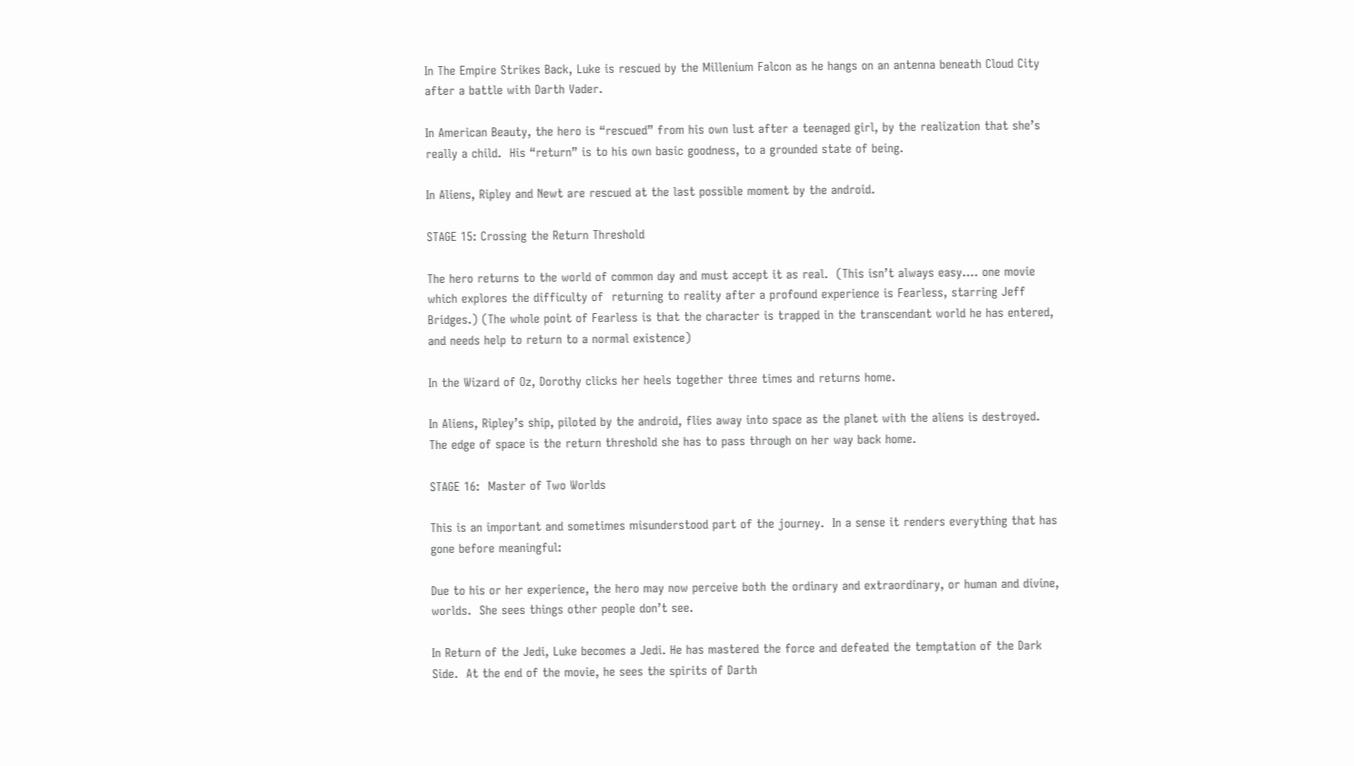In The Empire Strikes Back, Luke is rescued by the Millenium Falcon as he hangs on an antenna beneath Cloud City after a battle with Darth Vader.

In American Beauty, the hero is “rescued” from his own lust after a teenaged girl, by the realization that she’s really a child.  His “return” is to his own basic goodness, to a grounded state of being.

In Aliens, Ripley and Newt are rescued at the last possible moment by the android.

STAGE 15: Crossing the Return Threshold

The hero returns to the world of common day and must accept it as real.  (This isn’t always easy…. one movie which explores the difficulty of  returning to reality after a profound experience is Fearless, starring Jeff Bridges.) (The whole point of Fearless is that the character is trapped in the transcendant world he has entered, and needs help to return to a normal existence)

In the Wizard of Oz, Dorothy clicks her heels together three times and returns home.

In Aliens, Ripley’s ship, piloted by the android, flies away into space as the planet with the aliens is destroyed.  The edge of space is the return threshold she has to pass through on her way back home.

STAGE 16:  Master of Two Worlds

This is an important and sometimes misunderstood part of the journey.  In a sense it renders everything that has gone before meaningful:

Due to his or her experience, the hero may now perceive both the ordinary and extraordinary, or human and divine, worlds.  She sees things other people don’t see.

In Return of the Jedi, Luke becomes a Jedi. He has mastered the force and defeated the temptation of the Dark Side.  At the end of the movie, he sees the spirits of Darth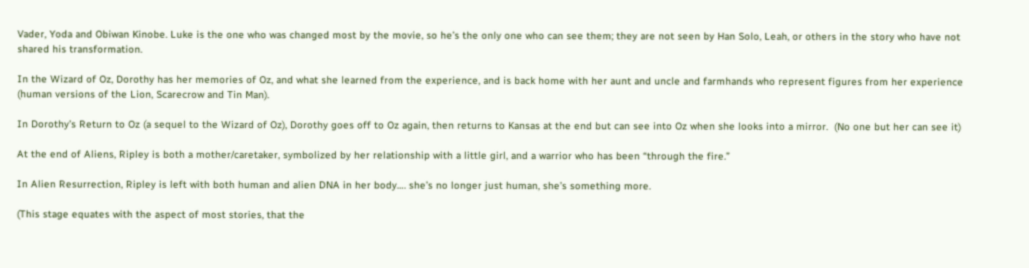Vader, Yoda and Obiwan Kinobe. Luke is the one who was changed most by the movie, so he’s the only one who can see them; they are not seen by Han Solo, Leah, or others in the story who have not shared his transformation.

In the Wizard of Oz, Dorothy has her memories of Oz, and what she learned from the experience, and is back home with her aunt and uncle and farmhands who represent figures from her experience (human versions of the Lion, Scarecrow and Tin Man).

In Dorothy’s Return to Oz (a sequel to the Wizard of Oz), Dorothy goes off to Oz again, then returns to Kansas at the end but can see into Oz when she looks into a mirror.  (No one but her can see it)

At the end of Aliens, Ripley is both a mother/caretaker, symbolized by her relationship with a little girl, and a warrior who has been “through the fire.”

In Alien Resurrection, Ripley is left with both human and alien DNA in her body…. she’s no longer just human, she’s something more.

(This stage equates with the aspect of most stories, that the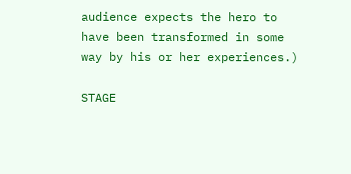audience expects the hero to have been transformed in some way by his or her experiences.)

STAGE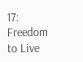17:  Freedom to Live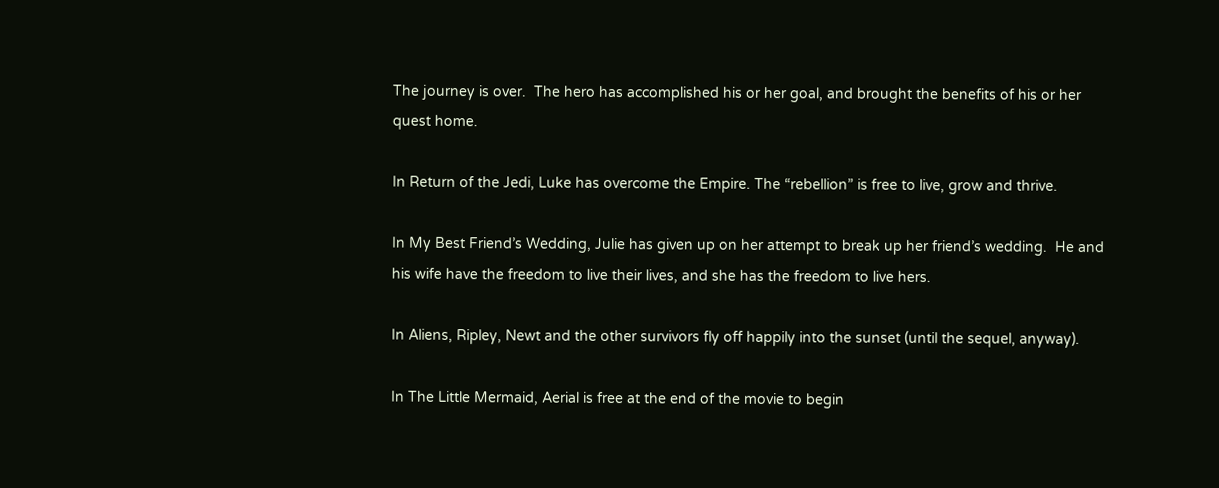The journey is over.  The hero has accomplished his or her goal, and brought the benefits of his or her quest home.

In Return of the Jedi, Luke has overcome the Empire. The “rebellion” is free to live, grow and thrive.

In My Best Friend’s Wedding, Julie has given up on her attempt to break up her friend’s wedding.  He and his wife have the freedom to live their lives, and she has the freedom to live hers.

In Aliens, Ripley, Newt and the other survivors fly off happily into the sunset (until the sequel, anyway).

In The Little Mermaid, Aerial is free at the end of the movie to begin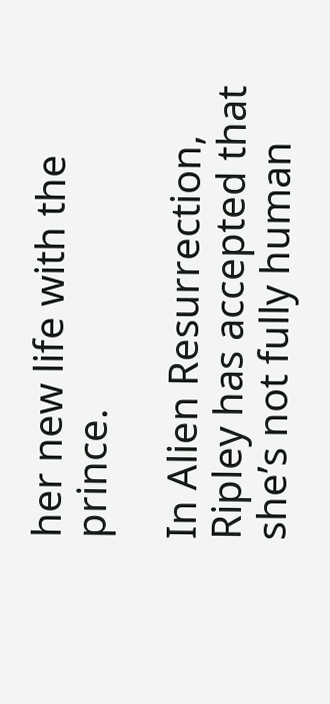her new life with the prince.

In Alien Resurrection, Ripley has accepted that she’s not fully human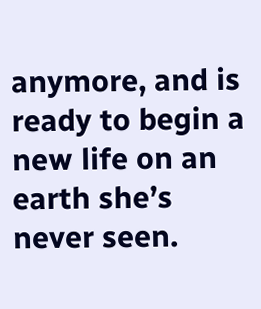anymore, and is ready to begin a new life on an earth she’s never seen.